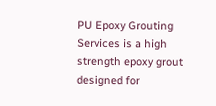PU Epoxy Grouting Services is a high strength epoxy grout designed for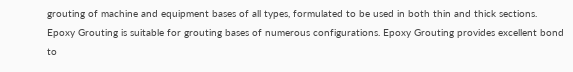grouting of machine and equipment bases of all types, formulated to be used in both thin and thick sections. Epoxy Grouting is suitable for grouting bases of numerous configurations. Epoxy Grouting provides excellent bond to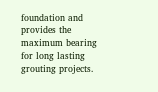foundation and provides the maximum bearing for long lasting grouting projects.